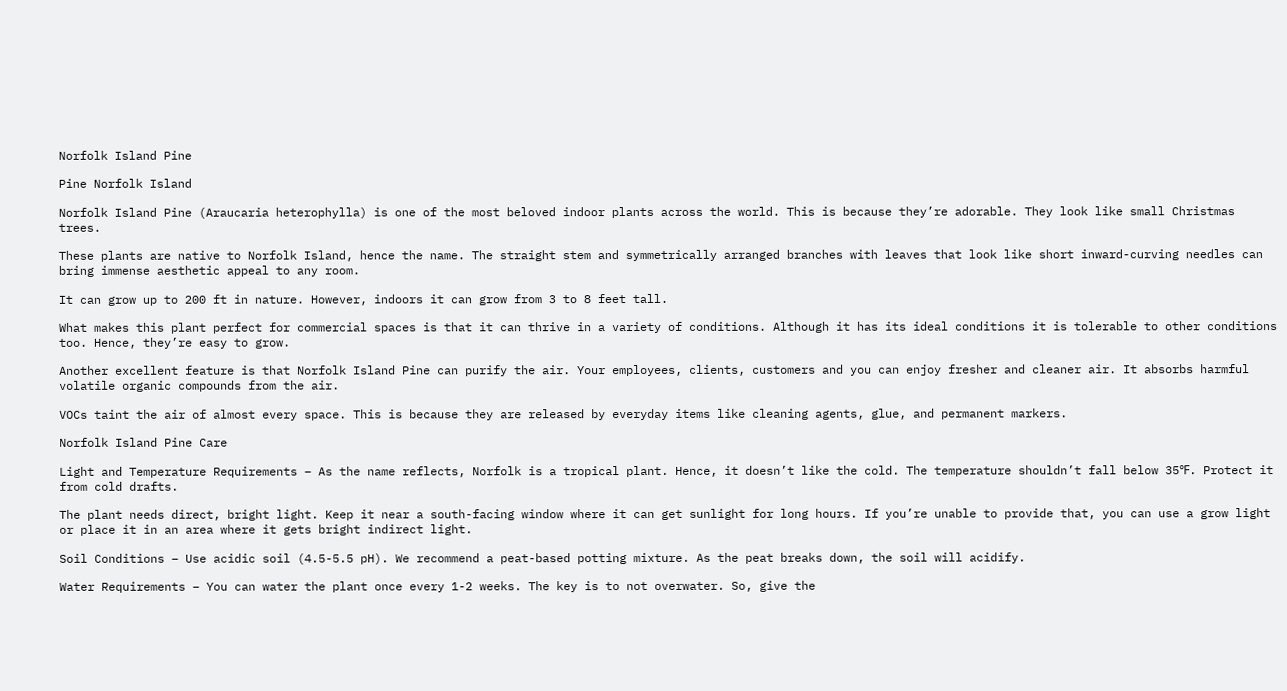Norfolk Island Pine

Pine Norfolk Island

Norfolk Island Pine (Araucaria heterophylla) is one of the most beloved indoor plants across the world. This is because they’re adorable. They look like small Christmas trees.

These plants are native to Norfolk Island, hence the name. The straight stem and symmetrically arranged branches with leaves that look like short inward-curving needles can bring immense aesthetic appeal to any room.

It can grow up to 200 ft in nature. However, indoors it can grow from 3 to 8 feet tall.

What makes this plant perfect for commercial spaces is that it can thrive in a variety of conditions. Although it has its ideal conditions it is tolerable to other conditions too. Hence, they’re easy to grow.

Another excellent feature is that Norfolk Island Pine can purify the air. Your employees, clients, customers and you can enjoy fresher and cleaner air. It absorbs harmful volatile organic compounds from the air.

VOCs taint the air of almost every space. This is because they are released by everyday items like cleaning agents, glue, and permanent markers.

Norfolk Island Pine Care

Light and Temperature Requirements – As the name reflects, Norfolk is a tropical plant. Hence, it doesn’t like the cold. The temperature shouldn’t fall below 35℉. Protect it from cold drafts.

The plant needs direct, bright light. Keep it near a south-facing window where it can get sunlight for long hours. If you’re unable to provide that, you can use a grow light or place it in an area where it gets bright indirect light.

Soil Conditions – Use acidic soil (4.5-5.5 pH). We recommend a peat-based potting mixture. As the peat breaks down, the soil will acidify.

Water Requirements – You can water the plant once every 1-2 weeks. The key is to not overwater. So, give the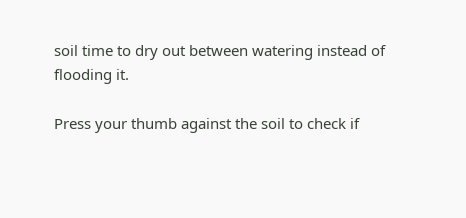soil time to dry out between watering instead of flooding it.

Press your thumb against the soil to check if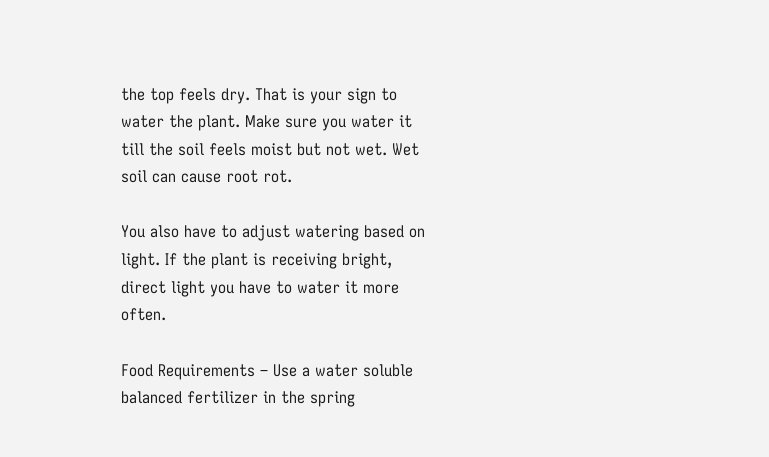the top feels dry. That is your sign to water the plant. Make sure you water it till the soil feels moist but not wet. Wet soil can cause root rot.

You also have to adjust watering based on light. If the plant is receiving bright, direct light you have to water it more often.

Food Requirements – Use a water soluble balanced fertilizer in the spring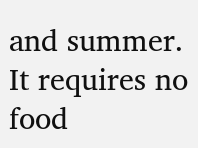and summer. It requires no food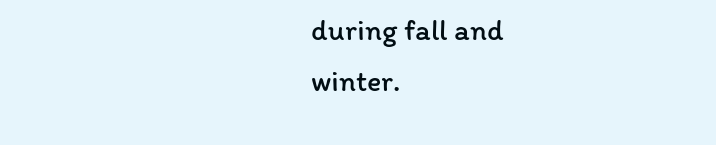during fall and winter.